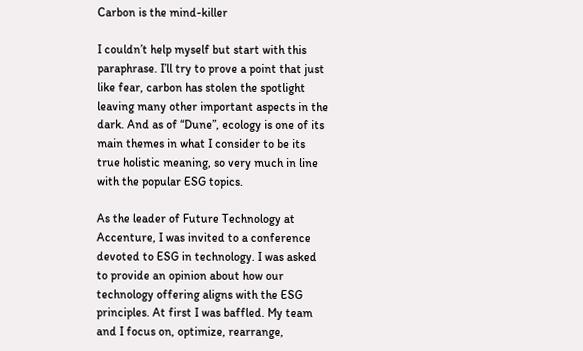Carbon is the mind-killer

I couldn’t help myself but start with this paraphrase. I’ll try to prove a point that just like fear, carbon has stolen the spotlight leaving many other important aspects in the dark. And as of “Dune”, ecology is one of its main themes in what I consider to be its true holistic meaning, so very much in line with the popular ESG topics.

As the leader of Future Technology at Accenture, I was invited to a conference devoted to ESG in technology. I was asked to provide an opinion about how our technology offering aligns with the ESG principles. At first I was baffled. My team and I focus on, optimize, rearrange,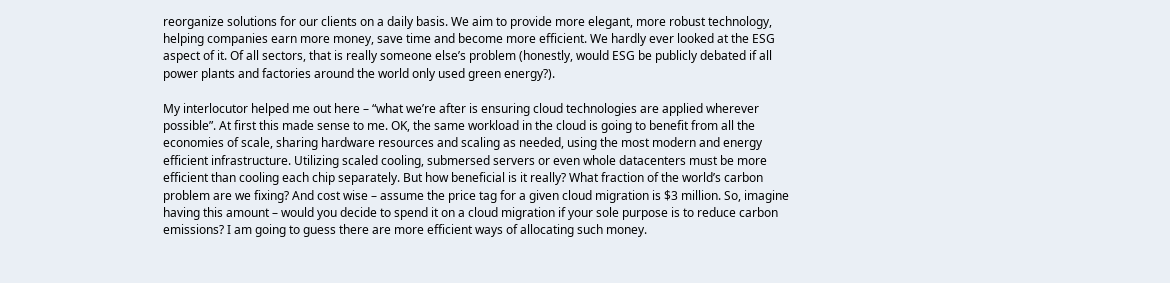reorganize solutions for our clients on a daily basis. We aim to provide more elegant, more robust technology, helping companies earn more money, save time and become more efficient. We hardly ever looked at the ESG aspect of it. Of all sectors, that is really someone else’s problem (honestly, would ESG be publicly debated if all power plants and factories around the world only used green energy?).

My interlocutor helped me out here – “what we’re after is ensuring cloud technologies are applied wherever possible”. At first this made sense to me. OK, the same workload in the cloud is going to benefit from all the economies of scale, sharing hardware resources and scaling as needed, using the most modern and energy efficient infrastructure. Utilizing scaled cooling, submersed servers or even whole datacenters must be more efficient than cooling each chip separately. But how beneficial is it really? What fraction of the world’s carbon problem are we fixing? And cost wise – assume the price tag for a given cloud migration is $3 million. So, imagine having this amount – would you decide to spend it on a cloud migration if your sole purpose is to reduce carbon emissions? I am going to guess there are more efficient ways of allocating such money.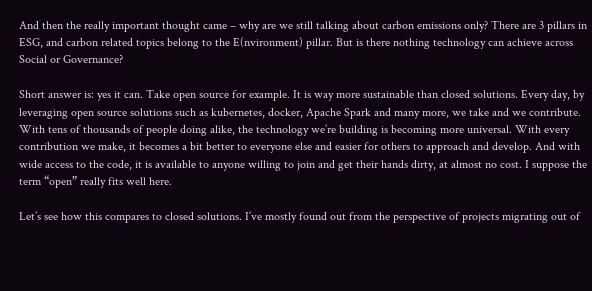And then the really important thought came – why are we still talking about carbon emissions only? There are 3 pillars in ESG, and carbon related topics belong to the E(nvironment) pillar. But is there nothing technology can achieve across Social or Governance?

Short answer is: yes it can. Take open source for example. It is way more sustainable than closed solutions. Every day, by leveraging open source solutions such as kubernetes, docker, Apache Spark and many more, we take and we contribute. With tens of thousands of people doing alike, the technology we’re building is becoming more universal. With every contribution we make, it becomes a bit better to everyone else and easier for others to approach and develop. And with wide access to the code, it is available to anyone willing to join and get their hands dirty, at almost no cost. I suppose the term “open” really fits well here.

Let’s see how this compares to closed solutions. I’ve mostly found out from the perspective of projects migrating out of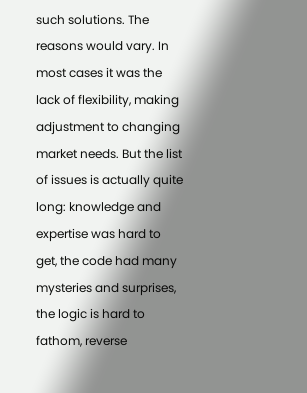such solutions. The reasons would vary. In most cases it was the lack of flexibility, making adjustment to changing market needs. But the list of issues is actually quite long: knowledge and expertise was hard to get, the code had many mysteries and surprises, the logic is hard to fathom, reverse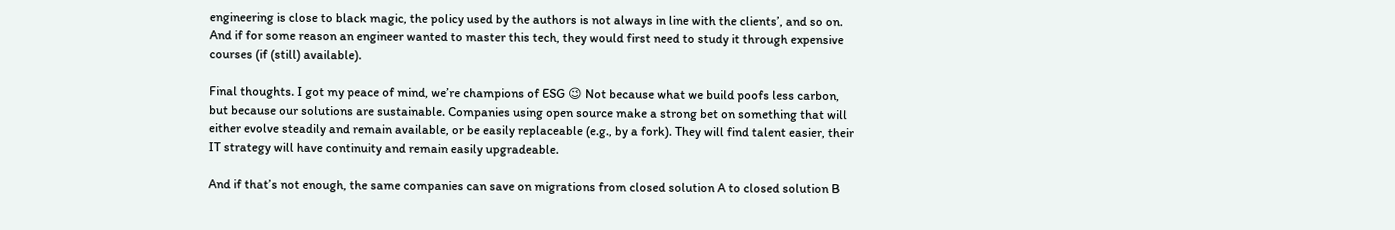engineering is close to black magic, the policy used by the authors is not always in line with the clients’, and so on. And if for some reason an engineer wanted to master this tech, they would first need to study it through expensive courses (if (still) available).

Final thoughts. I got my peace of mind, we’re champions of ESG 😉 Not because what we build poofs less carbon, but because our solutions are sustainable. Companies using open source make a strong bet on something that will either evolve steadily and remain available, or be easily replaceable (e.g., by a fork). They will find talent easier, their IT strategy will have continuity and remain easily upgradeable.

And if that’s not enough, the same companies can save on migrations from closed solution A to closed solution B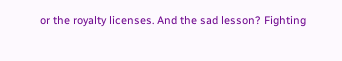or the royalty licenses. And the sad lesson? Fighting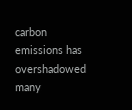carbon emissions has overshadowed many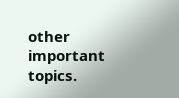other important topics.